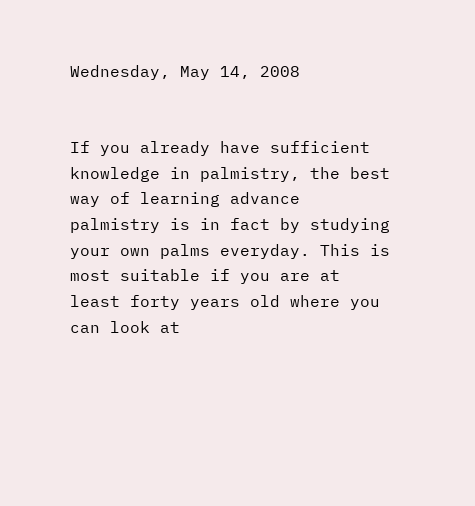Wednesday, May 14, 2008


If you already have sufficient knowledge in palmistry, the best way of learning advance palmistry is in fact by studying your own palms everyday. This is most suitable if you are at least forty years old where you can look at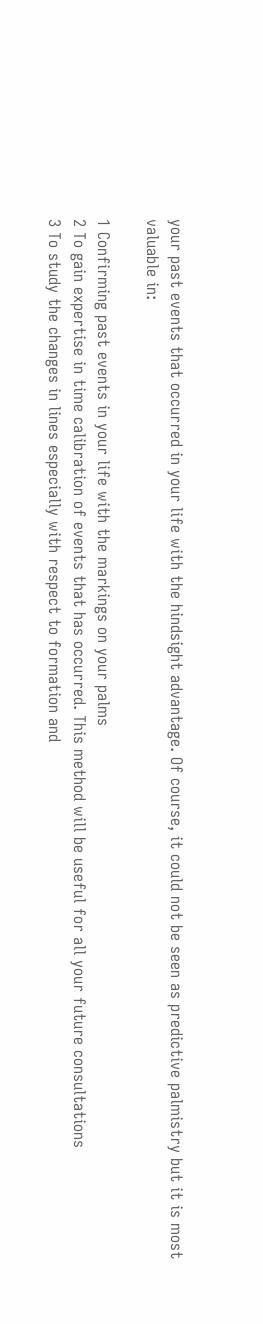your past events that occurred in your life with the hindsight advantage. Of course, it could not be seen as predictive palmistry but it is most valuable in:

1 Confirming past events in your life with the markings on your palms
2 To gain expertise in time calibration of events that has occurred. This method will be useful for all your future consultations
3 To study the changes in lines especially with respect to formation and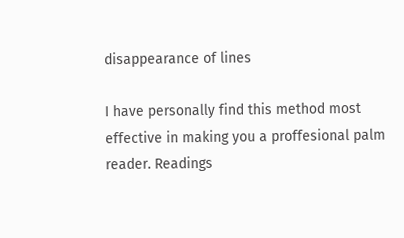disappearance of lines

I have personally find this method most effective in making you a proffesional palm reader. Readings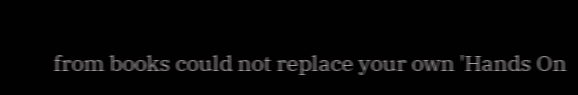from books could not replace your own 'Hands On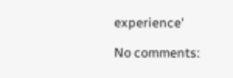experience'

No comments: